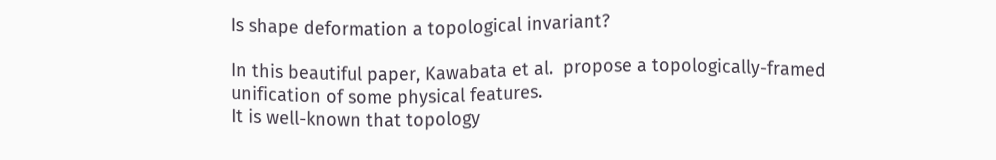Is shape deformation a topological invariant?

In this beautiful paper, Kawabata et al.  propose a topologically-framed unification of some physical features.
It is well-known that topology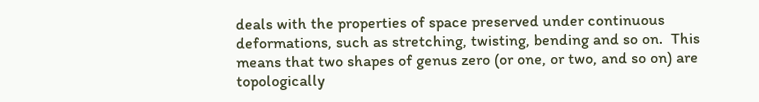deals with the properties of space preserved under continuous deformations, such as stretching, twisting, bending and so on.  This means that two shapes of genus zero (or one, or two, and so on) are topologically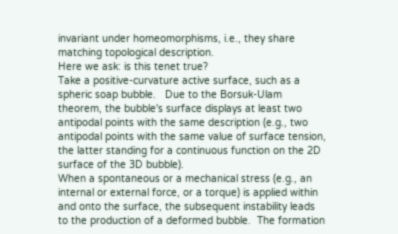invariant under homeomorphisms, i.e., they share matching topological description.
Here we ask: is this tenet true?
Take a positive-curvature active surface, such as a spheric soap bubble.   Due to the Borsuk-Ulam theorem, the bubble's surface displays at least two antipodal points with the same description (e.g., two antipodal points with the same value of surface tension, the latter standing for a continuous function on the 2D surface of the 3D bubble).
When a spontaneous or a mechanical stress (e.g., an internal or external force, or a torque) is applied within and onto the surface, the subsequent instability leads to the production of a deformed bubble.  The formation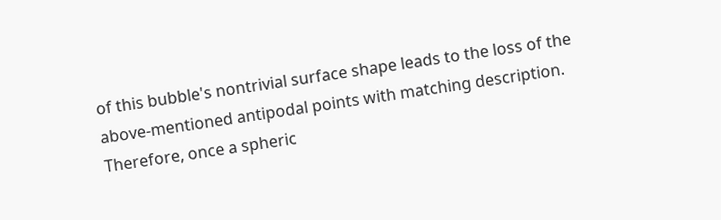of this bubble's nontrivial surface shape leads to the loss of the above-mentioned antipodal points with matching description.  Therefore, once a spheric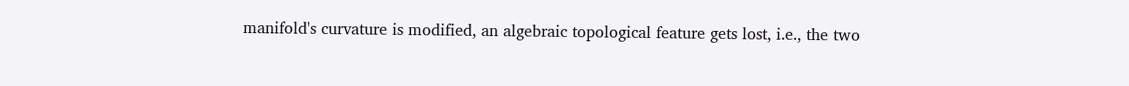manifold's curvature is modified, an algebraic topological feature gets lost, i.e., the two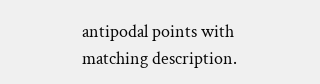antipodal points with matching description.